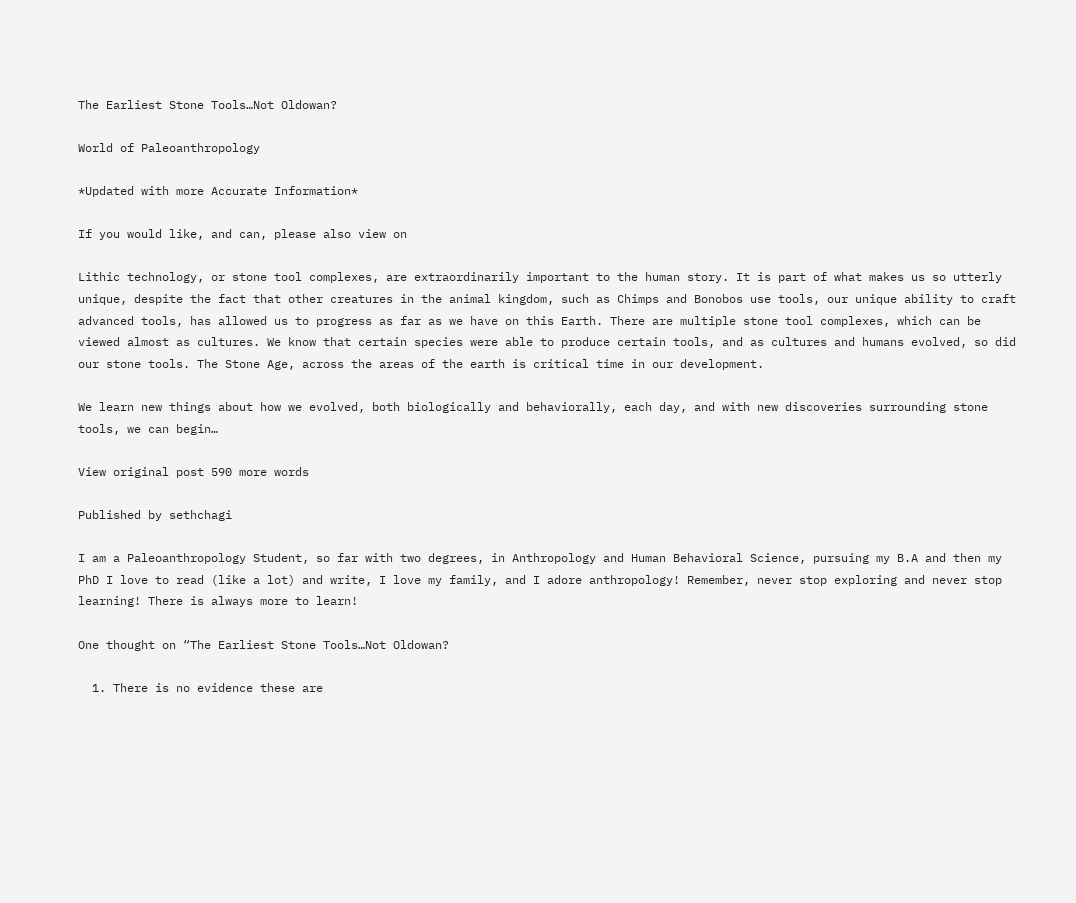The Earliest Stone Tools…Not Oldowan?

World of Paleoanthropology

*Updated with more Accurate Information*

If you would like, and can, please also view on

Lithic technology, or stone tool complexes, are extraordinarily important to the human story. It is part of what makes us so utterly unique, despite the fact that other creatures in the animal kingdom, such as Chimps and Bonobos use tools, our unique ability to craft advanced tools, has allowed us to progress as far as we have on this Earth. There are multiple stone tool complexes, which can be viewed almost as cultures. We know that certain species were able to produce certain tools, and as cultures and humans evolved, so did our stone tools. The Stone Age, across the areas of the earth is critical time in our development.

We learn new things about how we evolved, both biologically and behaviorally, each day, and with new discoveries surrounding stone tools, we can begin…

View original post 590 more words

Published by sethchagi

I am a Paleoanthropology Student, so far with two degrees, in Anthropology and Human Behavioral Science, pursuing my B.A and then my PhD I love to read (like a lot) and write, I love my family, and I adore anthropology! Remember, never stop exploring and never stop learning! There is always more to learn!

One thought on “The Earliest Stone Tools…Not Oldowan?

  1. There is no evidence these are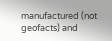manufactured (not geofacts) and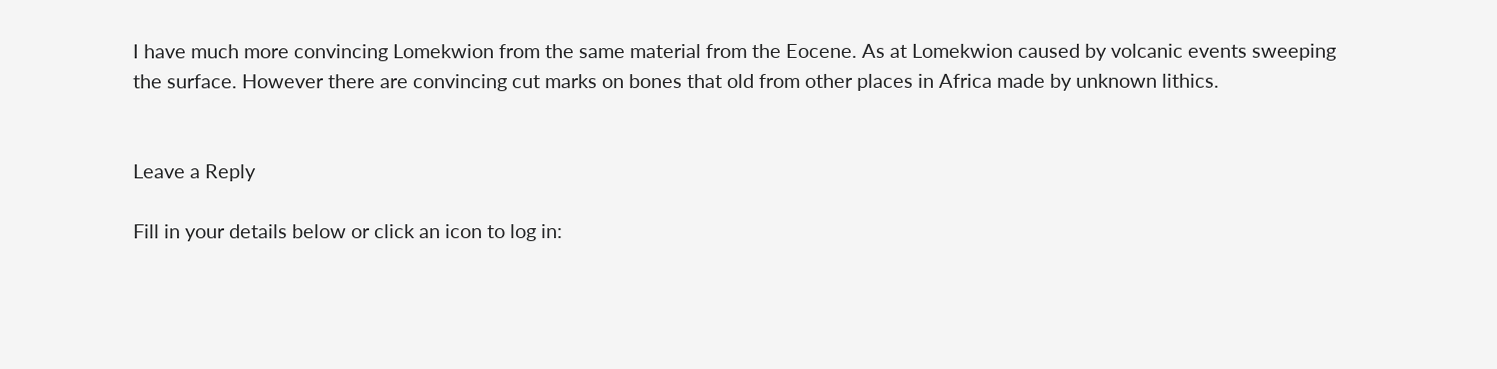I have much more convincing Lomekwion from the same material from the Eocene. As at Lomekwion caused by volcanic events sweeping the surface. However there are convincing cut marks on bones that old from other places in Africa made by unknown lithics.


Leave a Reply

Fill in your details below or click an icon to log in: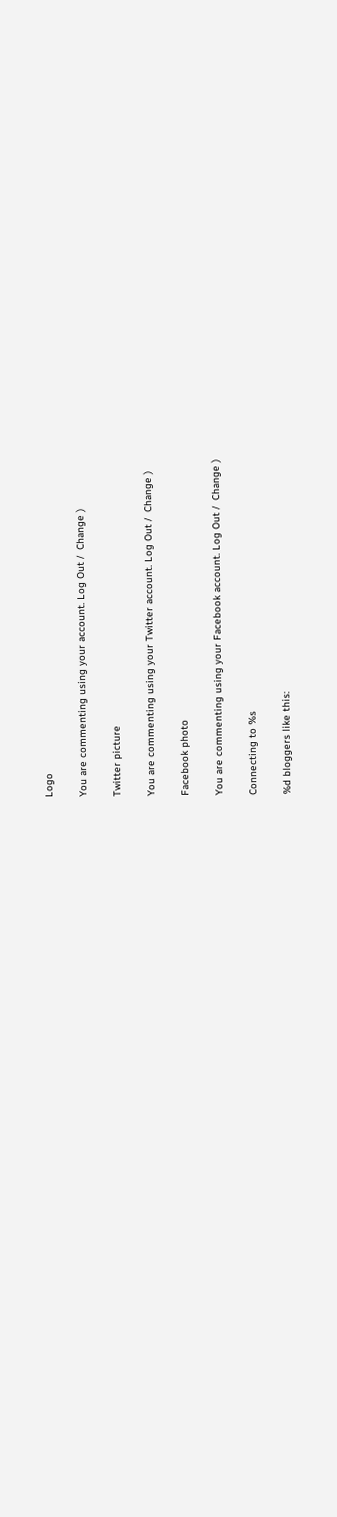Logo

You are commenting using your account. Log Out /  Change )

Twitter picture

You are commenting using your Twitter account. Log Out /  Change )

Facebook photo

You are commenting using your Facebook account. Log Out /  Change )

Connecting to %s

%d bloggers like this: